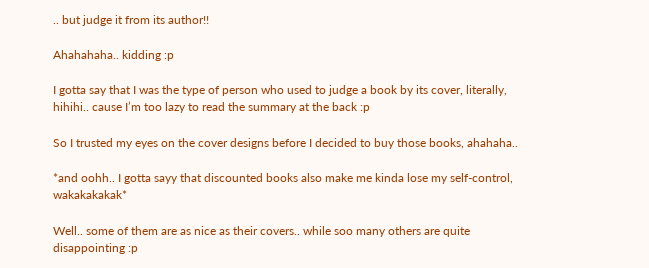.. but judge it from its author!!

Ahahahaha.. kidding :p

I gotta say that I was the type of person who used to judge a book by its cover, literally, hihihi.. cause I’m too lazy to read the summary at the back :p

So I trusted my eyes on the cover designs before I decided to buy those books, ahahaha..

*and oohh.. I gotta sayy that discounted books also make me kinda lose my self-control, wakakakakak*

Well.. some of them are as nice as their covers.. while soo many others are quite disappointing :p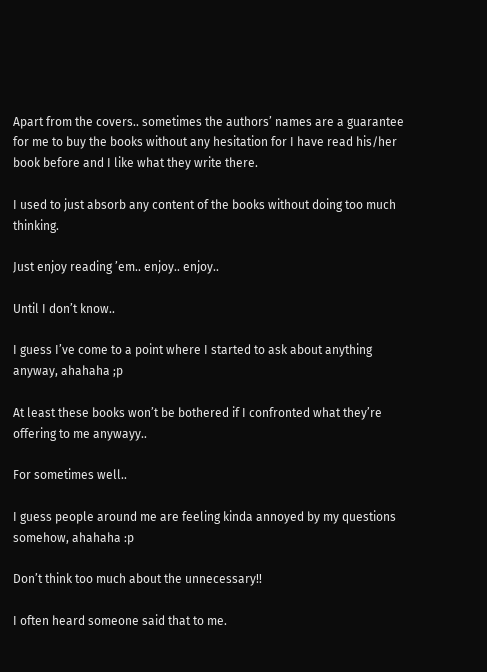Apart from the covers.. sometimes the authors’ names are a guarantee for me to buy the books without any hesitation for I have read his/her book before and I like what they write there.

I used to just absorb any content of the books without doing too much thinking.

Just enjoy reading ’em.. enjoy.. enjoy..

Until I don’t know..

I guess I’ve come to a point where I started to ask about anything anyway, ahahaha ;p

At least these books won’t be bothered if I confronted what they’re offering to me anywayy..

For sometimes well..

I guess people around me are feeling kinda annoyed by my questions somehow, ahahaha :p

Don’t think too much about the unnecessary!!

I often heard someone said that to me.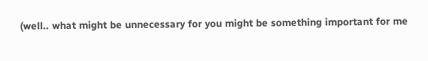(well.. what might be unnecessary for you might be something important for me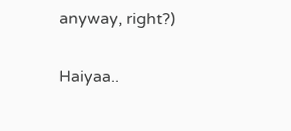anyway, right?)

Haiyaa..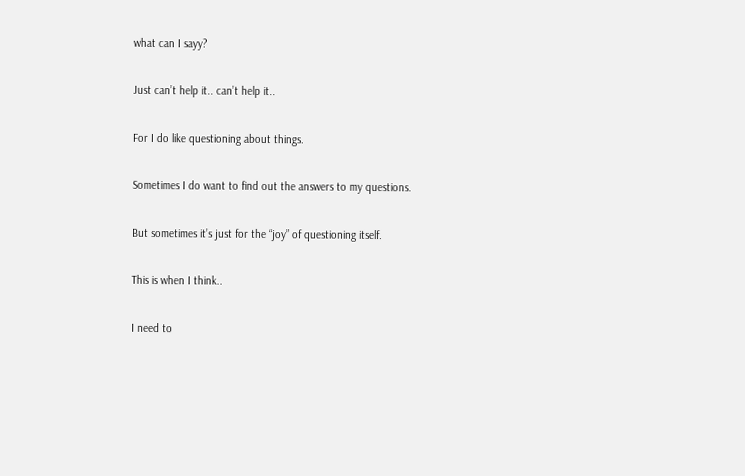what can I sayy?

Just can’t help it.. can’t help it..

For I do like questioning about things.

Sometimes I do want to find out the answers to my questions.

But sometimes it’s just for the “joy” of questioning itself.

This is when I think..

I need to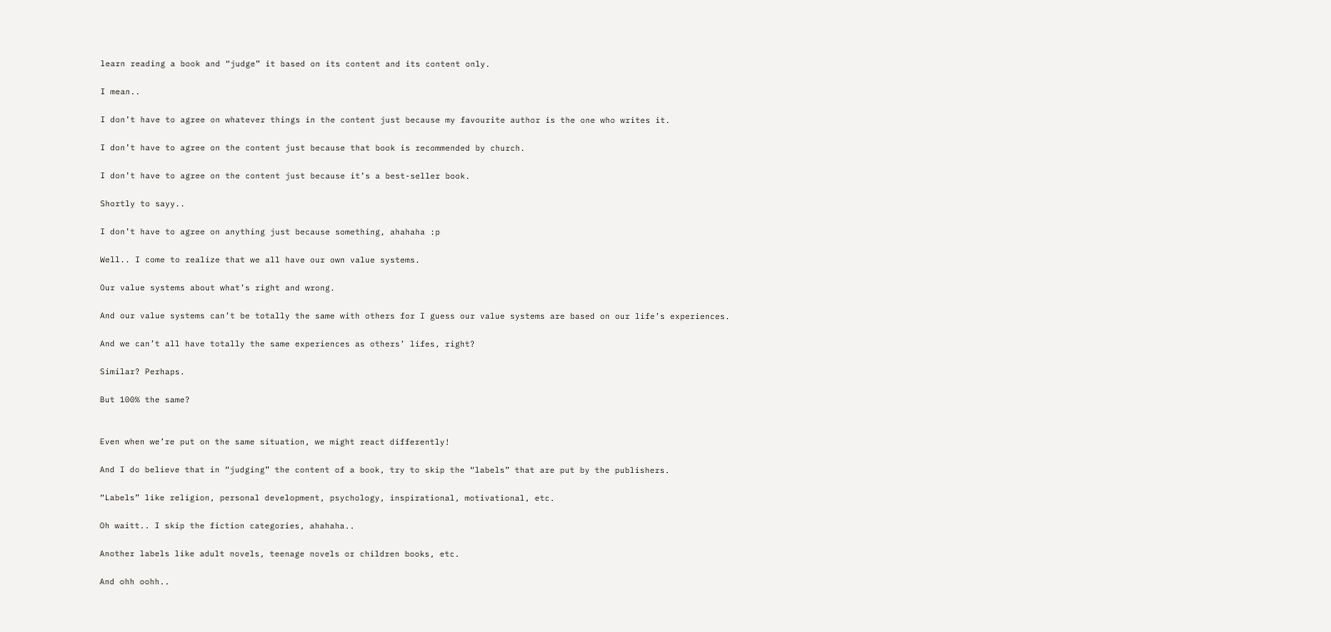learn reading a book and “judge” it based on its content and its content only.

I mean..

I don’t have to agree on whatever things in the content just because my favourite author is the one who writes it.

I don’t have to agree on the content just because that book is recommended by church.

I don’t have to agree on the content just because it’s a best-seller book.

Shortly to sayy..

I don’t have to agree on anything just because something, ahahaha :p

Well.. I come to realize that we all have our own value systems.

Our value systems about what’s right and wrong.

And our value systems can’t be totally the same with others for I guess our value systems are based on our life’s experiences.

And we can’t all have totally the same experiences as others’ lifes, right?

Similar? Perhaps.

But 100% the same?


Even when we’re put on the same situation, we might react differently!

And I do believe that in “judging” the content of a book, try to skip the “labels” that are put by the publishers.

“Labels” like religion, personal development, psychology, inspirational, motivational, etc.

Oh waitt.. I skip the fiction categories, ahahaha..

Another labels like adult novels, teenage novels or children books, etc.

And ohh oohh..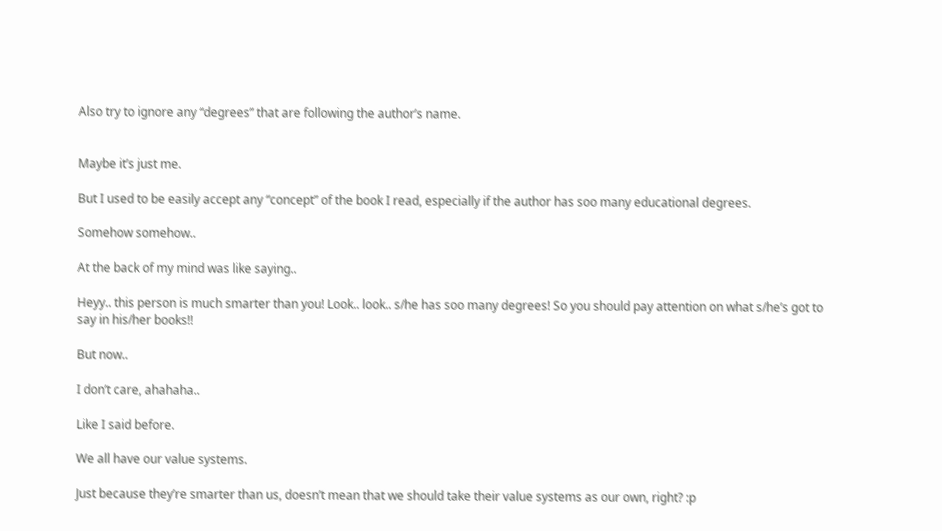Also try to ignore any “degrees” that are following the author’s name.


Maybe it’s just me.

But I used to be easily accept any “concept” of the book I read, especially if the author has soo many educational degrees.

Somehow somehow..

At the back of my mind was like saying..

Heyy.. this person is much smarter than you! Look.. look.. s/he has soo many degrees! So you should pay attention on what s/he’s got to say in his/her books!!

But now..

I don’t care, ahahaha..

Like I said before.

We all have our value systems.

Just because they’re smarter than us, doesn’t mean that we should take their value systems as our own, right? :p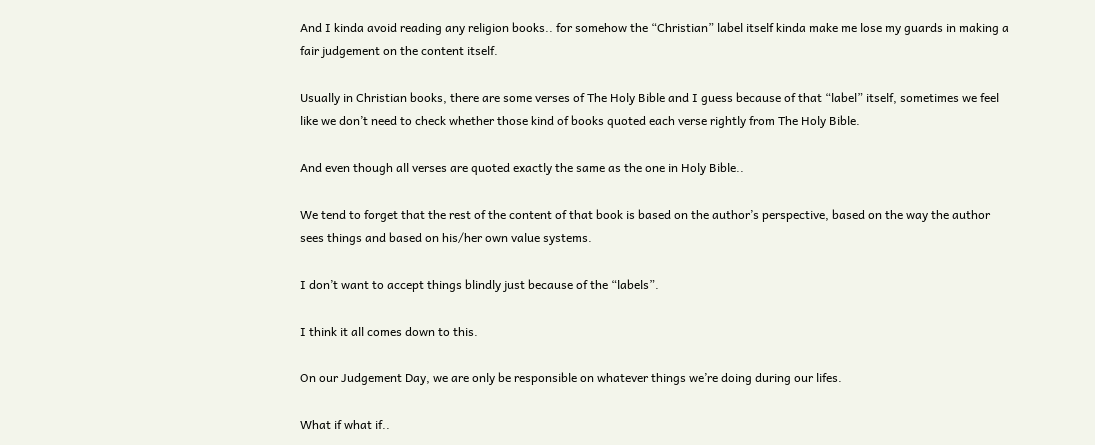And I kinda avoid reading any religion books.. for somehow the “Christian” label itself kinda make me lose my guards in making a fair judgement on the content itself.

Usually in Christian books, there are some verses of The Holy Bible and I guess because of that “label” itself, sometimes we feel like we don’t need to check whether those kind of books quoted each verse rightly from The Holy Bible.

And even though all verses are quoted exactly the same as the one in Holy Bible..

We tend to forget that the rest of the content of that book is based on the author’s perspective, based on the way the author sees things and based on his/her own value systems.

I don’t want to accept things blindly just because of the “labels”.

I think it all comes down to this.

On our Judgement Day, we are only be responsible on whatever things we’re doing during our lifes.

What if what if..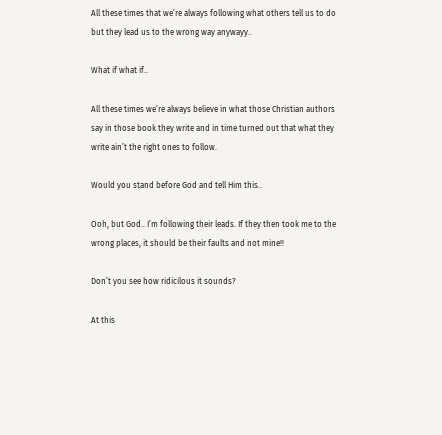All these times that we’re always following what others tell us to do but they lead us to the wrong way anywayy..

What if what if..

All these times we’re always believe in what those Christian authors say in those book they write and in time turned out that what they write ain’t the right ones to follow.

Would you stand before God and tell Him this..

Ooh, but God.. I’m following their leads. If they then took me to the wrong places, it should be their faults and not mine!!

Don’t you see how ridicilous it sounds?

At this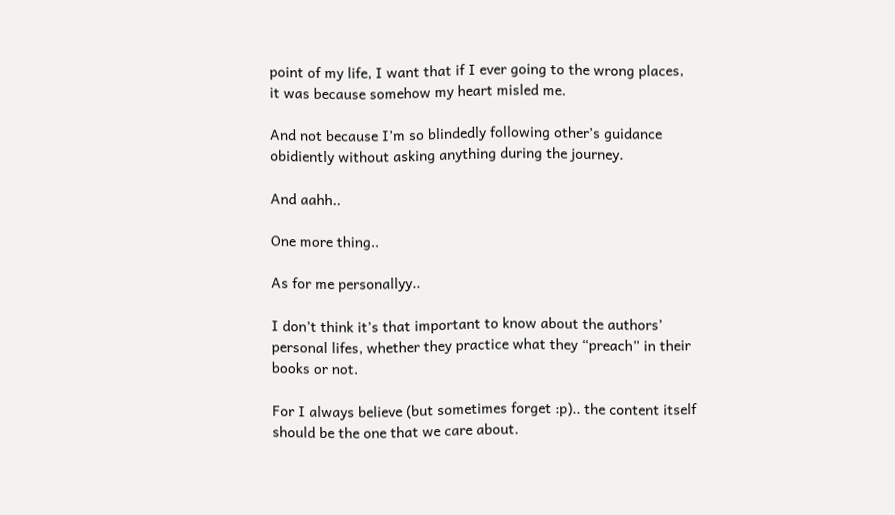point of my life, I want that if I ever going to the wrong places, it was because somehow my heart misled me.

And not because I’m so blindedly following other’s guidance obidiently without asking anything during the journey.

And aahh..

One more thing..

As for me personallyy..

I don’t think it’s that important to know about the authors’ personal lifes, whether they practice what they “preach” in their books or not.

For I always believe (but sometimes forget :p).. the content itself should be the one that we care about.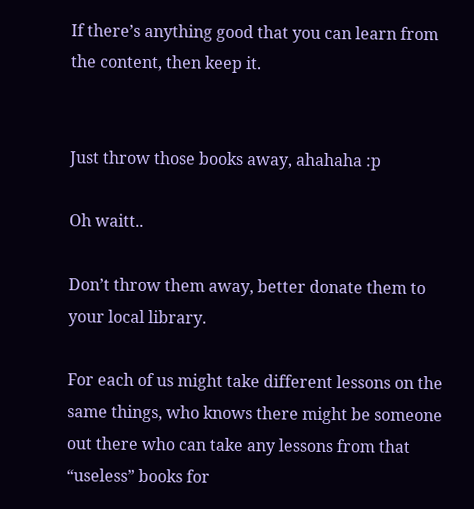If there’s anything good that you can learn from the content, then keep it.


Just throw those books away, ahahaha :p

Oh waitt..

Don’t throw them away, better donate them to your local library.

For each of us might take different lessons on the same things, who knows there might be someone out there who can take any lessons from that “useless” books for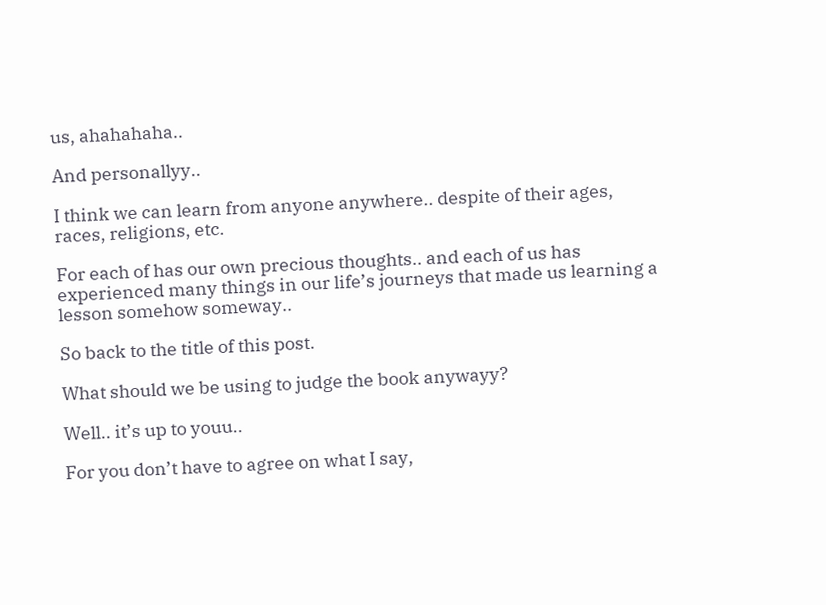us, ahahahaha..

And personallyy..

I think we can learn from anyone anywhere.. despite of their ages, races, religions, etc.

For each of has our own precious thoughts.. and each of us has experienced many things in our life’s journeys that made us learning a lesson somehow someway..

So back to the title of this post.

What should we be using to judge the book anywayy?

Well.. it’s up to youu..

For you don’t have to agree on what I say,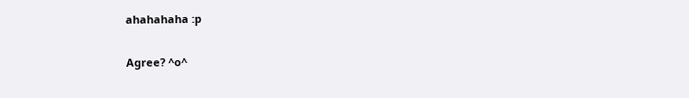ahahahaha :p

Agree? ^o^